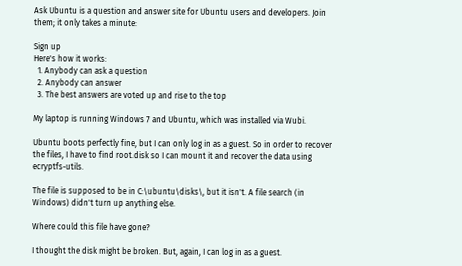Ask Ubuntu is a question and answer site for Ubuntu users and developers. Join them; it only takes a minute:

Sign up
Here's how it works:
  1. Anybody can ask a question
  2. Anybody can answer
  3. The best answers are voted up and rise to the top

My laptop is running Windows 7 and Ubuntu, which was installed via Wubi.

Ubuntu boots perfectly fine, but I can only log in as a guest. So in order to recover the files, I have to find root.disk so I can mount it and recover the data using ecryptfs-utils.

The file is supposed to be in C:\ubuntu\disks\, but it isn't. A file search (in Windows) didn't turn up anything else.

Where could this file have gone?

I thought the disk might be broken. But, again, I can log in as a guest.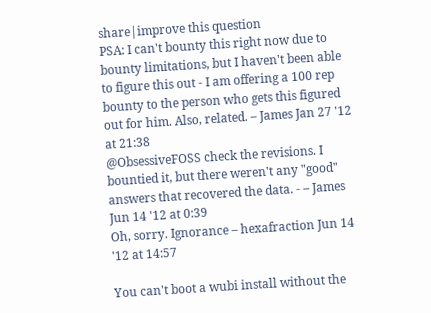share|improve this question
PSA: I can't bounty this right now due to bounty limitations, but I haven't been able to figure this out - I am offering a 100 rep bounty to the person who gets this figured out for him. Also, related. – James Jan 27 '12 at 21:38
@ObsessiveFOSS check the revisions. I bountied it, but there weren't any "good" answers that recovered the data. - – James Jun 14 '12 at 0:39
Oh, sorry. Ignorance – hexafraction Jun 14 '12 at 14:57

You can't boot a wubi install without the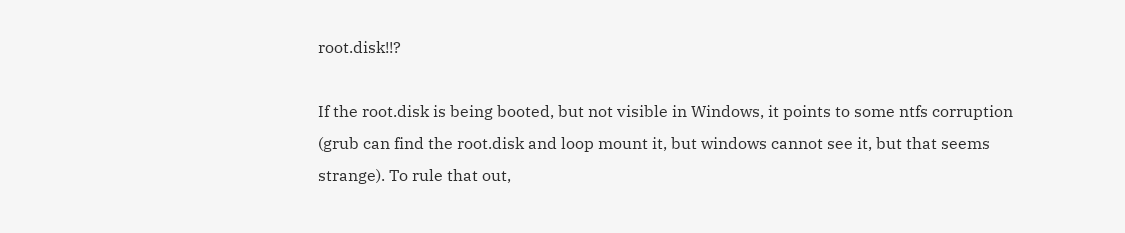root.disk!!?

If the root.disk is being booted, but not visible in Windows, it points to some ntfs corruption (grub can find the root.disk and loop mount it, but windows cannot see it, but that seems strange). To rule that out,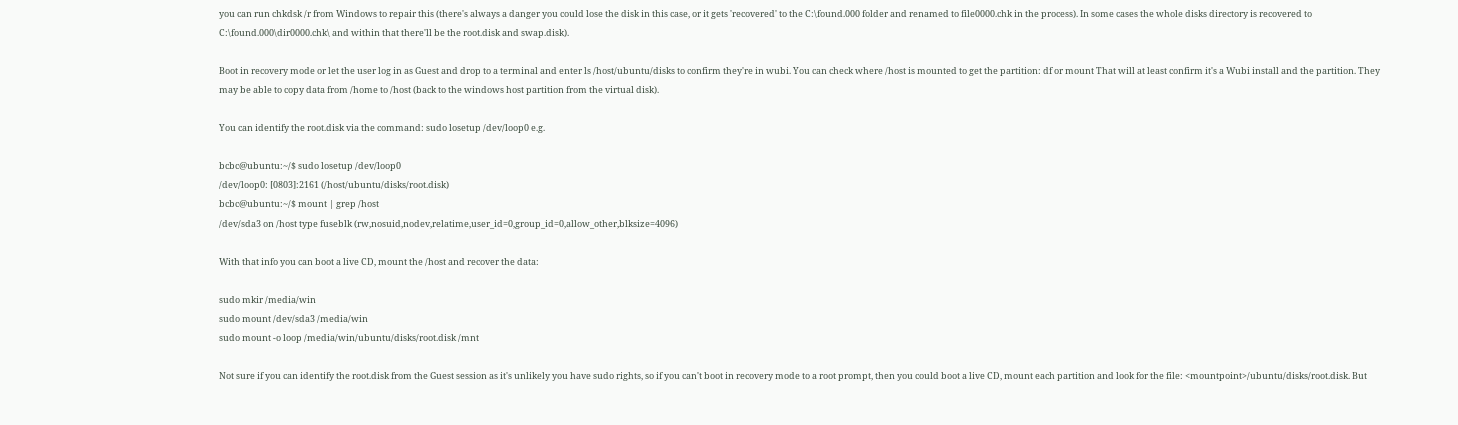you can run chkdsk /r from Windows to repair this (there's always a danger you could lose the disk in this case, or it gets 'recovered' to the C:\found.000 folder and renamed to file0000.chk in the process). In some cases the whole disks directory is recovered to C:\found.000\dir0000.chk\ and within that there'll be the root.disk and swap.disk).

Boot in recovery mode or let the user log in as Guest and drop to a terminal and enter ls /host/ubuntu/disks to confirm they're in wubi. You can check where /host is mounted to get the partition: df or mount That will at least confirm it's a Wubi install and the partition. They may be able to copy data from /home to /host (back to the windows host partition from the virtual disk).

You can identify the root.disk via the command: sudo losetup /dev/loop0 e.g.

bcbc@ubuntu:~/$ sudo losetup /dev/loop0
/dev/loop0: [0803]:2161 (/host/ubuntu/disks/root.disk)
bcbc@ubuntu:~/$ mount | grep /host
/dev/sda3 on /host type fuseblk (rw,nosuid,nodev,relatime,user_id=0,group_id=0,allow_other,blksize=4096)

With that info you can boot a live CD, mount the /host and recover the data:

sudo mkir /media/win
sudo mount /dev/sda3 /media/win
sudo mount -o loop /media/win/ubuntu/disks/root.disk /mnt

Not sure if you can identify the root.disk from the Guest session as it's unlikely you have sudo rights, so if you can't boot in recovery mode to a root prompt, then you could boot a live CD, mount each partition and look for the file: <mountpoint>/ubuntu/disks/root.disk. But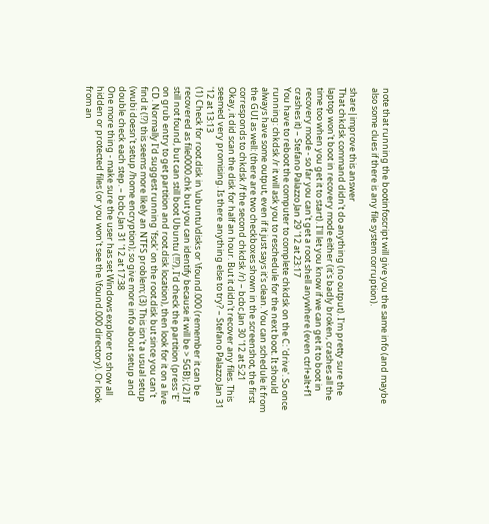note that running the bootinfoscript will give you the same info (and maybe also some clues if there is any file system corruption).

share|improve this answer
That chkdsk command didn't do anything (no output). I'm pretty sure the laptop won't boot in recovery mode either (it's badly broken, crashes all the time too when you get it to start). I'll let you know if we can get it to boot in recovery mode - so far you can't get a root shell anywhere (even ctrl+alt+f1 crashes it) – Stefano Palazzo Jan 29 '12 at 23:17
You have to reboot the computer to complete chkdsk on the C: 'drive'. So once running: chkdsk /r it will ask you to reschedule for the next boot. It should always have some output, even if it just says it's clean. You can schedule it from the GUI as well: (there are two checkboxes shown in the screenshot, the first corresponds to chkdsk /f the second chkdsk /r) – bcbc Jan 30 '12 at 5:21
Okay, it did scan the disk for half an hour. But it didn't recover any files. This seemed very promising. Is there anything else to try? – Stefano Palazzo Jan 31 '12 at 13:13
(1) Check for root.disk in \ubuntu\disks or \found.000 (remember it can be recovered as file0000.chk but you can identify because it will be > 5GB); (2) If still not found, but can still boot Ubuntu (!!?), I'd check the partition (press 'E' on grub entry to get partition and root.disk location), then look for it on a live CD. Normally I'd suggest running 'fsck' on the root.disk but since you can't find it (!?) this seems more likely an NTFS problem; (3) This isn't a usual setup (wubi doesn't setup /home encryption); so give more info about setup and double check each step. – bcbc Jan 31 '12 at 17:38
One more thing - make sure the user has set Windows explorer to show all hidden or protected files (or you won't see the \found.000 directory). Or look from an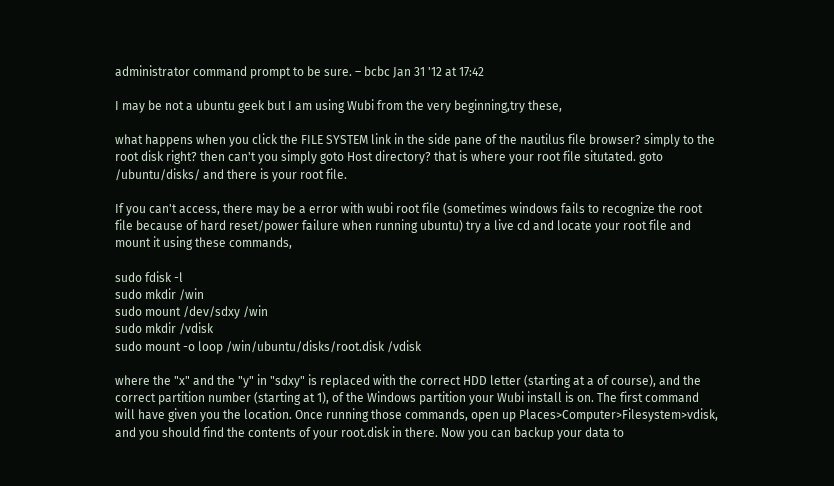administrator command prompt to be sure. – bcbc Jan 31 '12 at 17:42

I may be not a ubuntu geek but I am using Wubi from the very beginning,try these,

what happens when you click the FILE SYSTEM link in the side pane of the nautilus file browser? simply to the root disk right? then can't you simply goto Host directory? that is where your root file situtated. goto /ubuntu/disks/ and there is your root file.

If you can't access, there may be a error with wubi root file (sometimes windows fails to recognize the root file because of hard reset/power failure when running ubuntu) try a live cd and locate your root file and mount it using these commands,

sudo fdisk -l
sudo mkdir /win
sudo mount /dev/sdxy /win
sudo mkdir /vdisk
sudo mount -o loop /win/ubuntu/disks/root.disk /vdisk

where the "x" and the "y" in "sdxy" is replaced with the correct HDD letter (starting at a of course), and the correct partition number (starting at 1), of the Windows partition your Wubi install is on. The first command will have given you the location. Once running those commands, open up Places>Computer>Filesystem>vdisk, and you should find the contents of your root.disk in there. Now you can backup your data to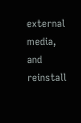external media, and reinstall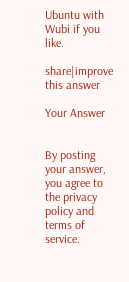Ubuntu with Wubi if you like.

share|improve this answer

Your Answer


By posting your answer, you agree to the privacy policy and terms of service.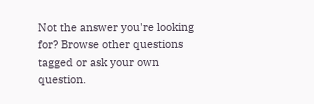Not the answer you're looking for? Browse other questions tagged or ask your own question.